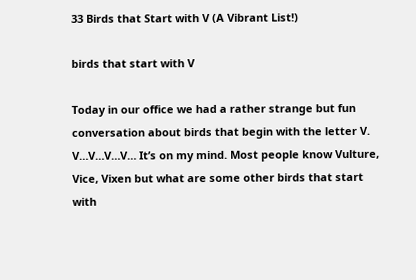33 Birds that Start with V (A Vibrant List!)

birds that start with V

Today in our office we had a rather strange but fun conversation about birds that begin with the letter V. V…V…V…V… It’s on my mind. Most people know Vulture, Vice, Vixen but what are some other birds that start with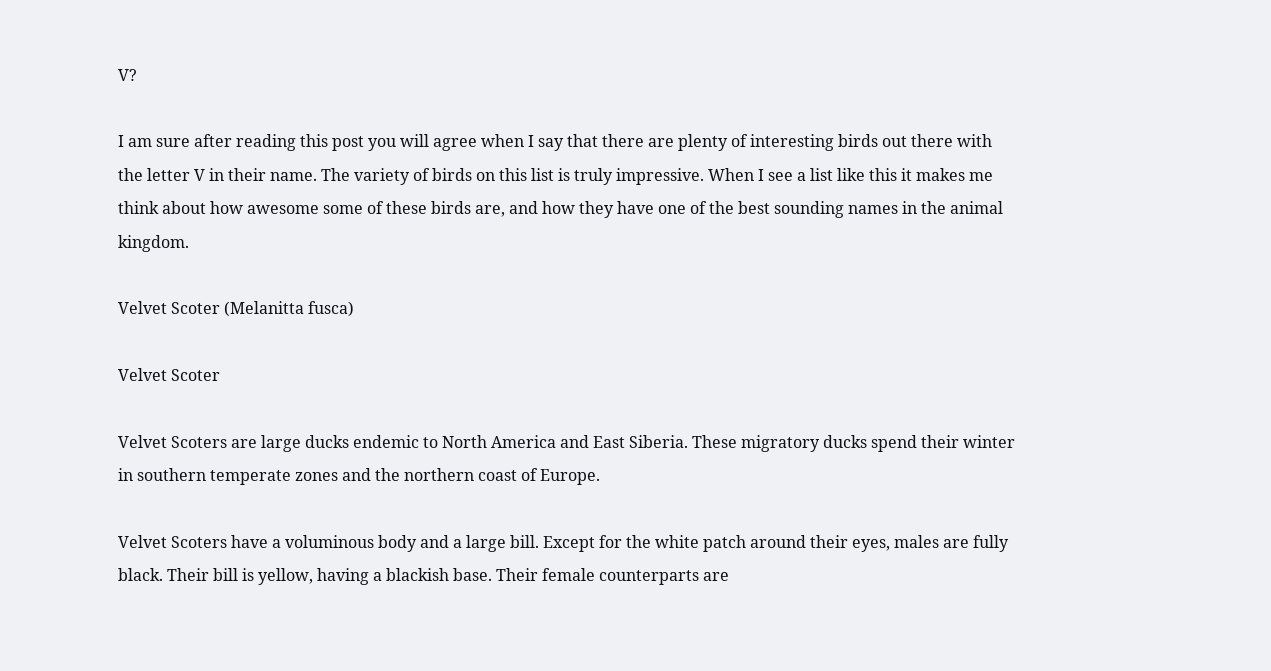V?

I am sure after reading this post you will agree when I say that there are plenty of interesting birds out there with the letter V in their name. The variety of birds on this list is truly impressive. When I see a list like this it makes me think about how awesome some of these birds are, and how they have one of the best sounding names in the animal kingdom.

Velvet Scoter (Melanitta fusca)

Velvet Scoter

Velvet Scoters are large ducks endemic to North America and East Siberia. These migratory ducks spend their winter in southern temperate zones and the northern coast of Europe.

Velvet Scoters have a voluminous body and a large bill. Except for the white patch around their eyes, males are fully black. Their bill is yellow, having a blackish base. Their female counterparts are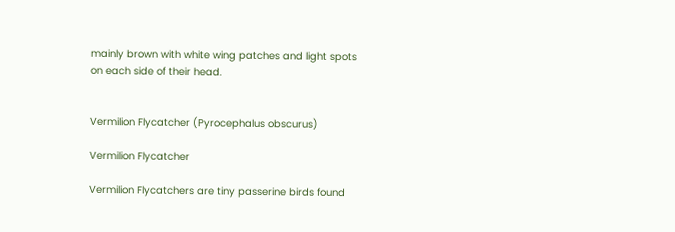mainly brown with white wing patches and light spots on each side of their head.


Vermilion Flycatcher (Pyrocephalus obscurus)

Vermilion Flycatcher

Vermilion Flycatchers are tiny passerine birds found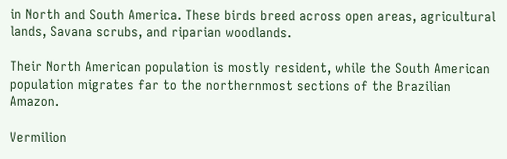in North and South America. These birds breed across open areas, agricultural lands, Savana scrubs, and riparian woodlands.

Their North American population is mostly resident, while the South American population migrates far to the northernmost sections of the Brazilian Amazon.

Vermilion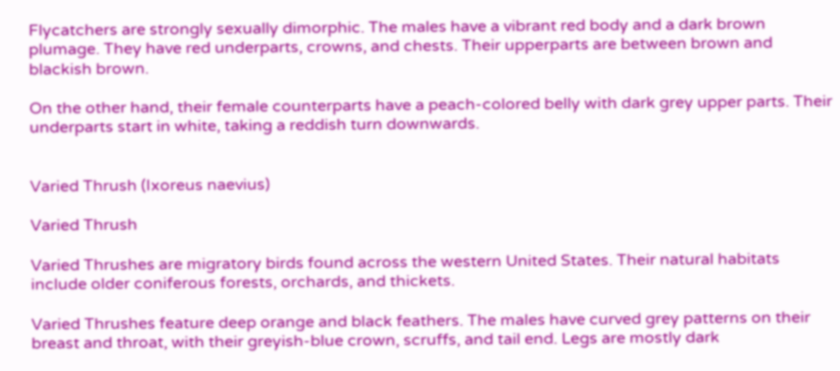Flycatchers are strongly sexually dimorphic. The males have a vibrant red body and a dark brown plumage. They have red underparts, crowns, and chests. Their upperparts are between brown and blackish brown.

On the other hand, their female counterparts have a peach-colored belly with dark grey upper parts. Their underparts start in white, taking a reddish turn downwards.


Varied Thrush (Ixoreus naevius)

Varied Thrush

Varied Thrushes are migratory birds found across the western United States. Their natural habitats include older coniferous forests, orchards, and thickets.

Varied Thrushes feature deep orange and black feathers. The males have curved grey patterns on their breast and throat, with their greyish-blue crown, scruffs, and tail end. Legs are mostly dark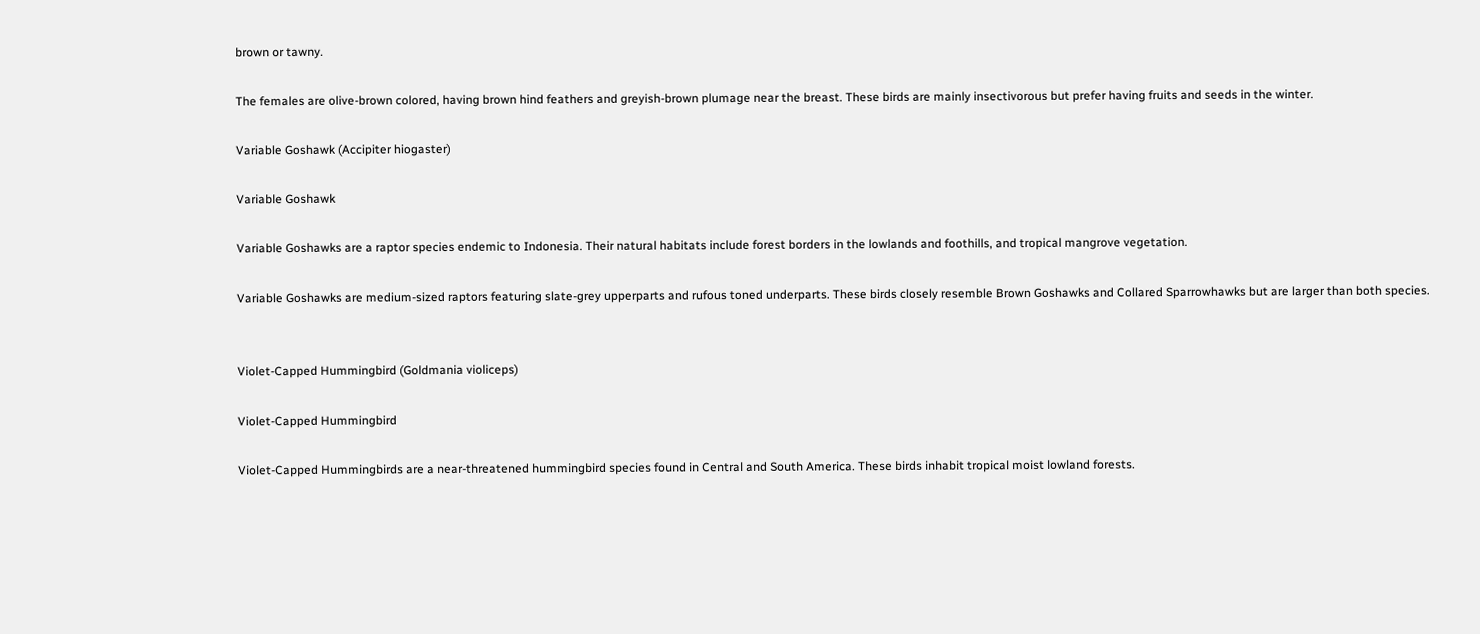brown or tawny.

The females are olive-brown colored, having brown hind feathers and greyish-brown plumage near the breast. These birds are mainly insectivorous but prefer having fruits and seeds in the winter.

Variable Goshawk (Accipiter hiogaster)

Variable Goshawk

Variable Goshawks are a raptor species endemic to Indonesia. Their natural habitats include forest borders in the lowlands and foothills, and tropical mangrove vegetation.

Variable Goshawks are medium-sized raptors featuring slate-grey upperparts and rufous toned underparts. These birds closely resemble Brown Goshawks and Collared Sparrowhawks but are larger than both species.


Violet-Capped Hummingbird (Goldmania violiceps)

Violet-Capped Hummingbird

Violet-Capped Hummingbirds are a near-threatened hummingbird species found in Central and South America. These birds inhabit tropical moist lowland forests.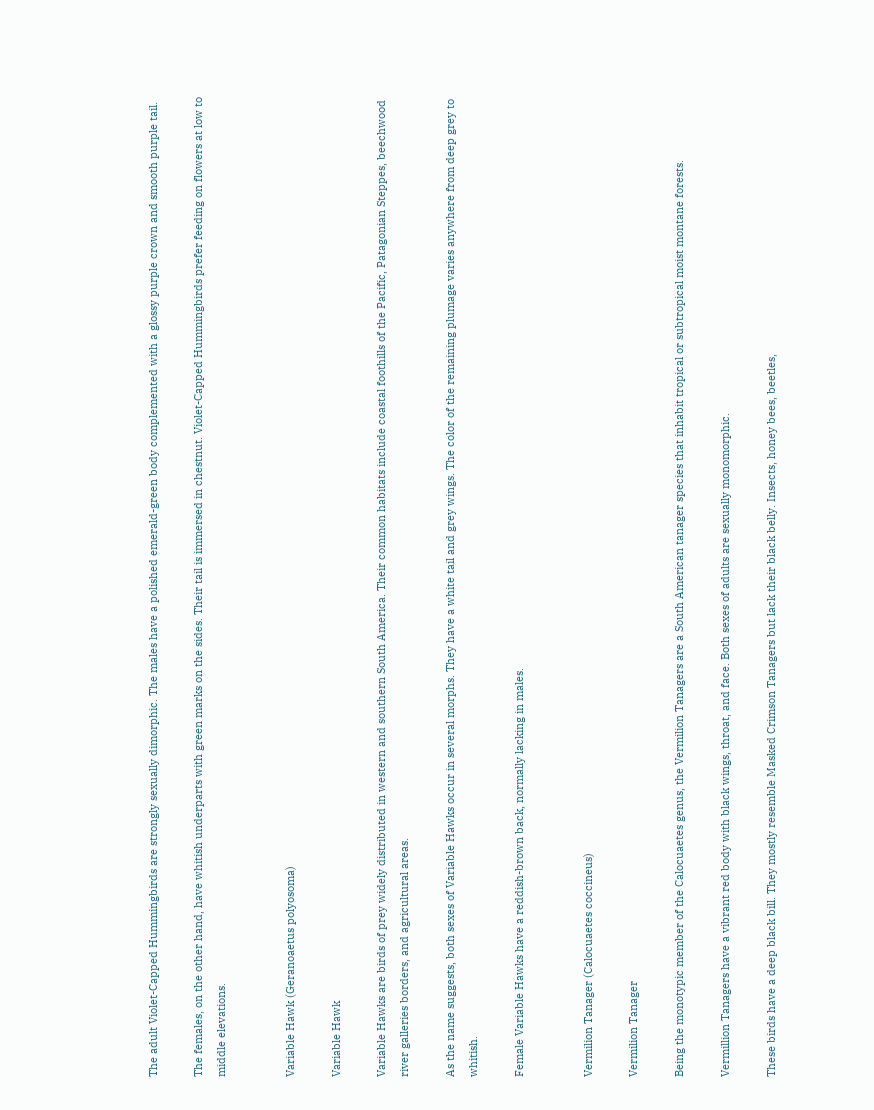The adult Violet-Capped Hummingbirds are strongly sexually dimorphic. The males have a polished emerald-green body complemented with a glossy purple crown and smooth purple tail.

The females, on the other hand, have whitish underparts with green marks on the sides. Their tail is immersed in chestnut. Violet-Capped Hummingbirds prefer feeding on flowers at low to middle elevations.


Variable Hawk (Geranoaetus polyosoma)

Variable Hawk

Variable Hawks are birds of prey widely distributed in western and southern South America. Their common habitats include coastal foothills of the Pacific, Patagonian Steppes, beechwood river galleries borders, and agricultural areas.

As the name suggests, both sexes of Variable Hawks occur in several morphs. They have a white tail and grey wings. The color of the remaining plumage varies anywhere from deep grey to whitish.

Female Variable Hawks have a reddish-brown back, normally lacking in males.


Vermilion Tanager (Calocuaetes coccineus)

Vermilion Tanager

Being the monotypic member of the Calocuaetes genus, the Vermilion Tanagers are a South American tanager species that inhabit tropical or subtropical moist montane forests.

Vermillion Tanagers have a vibrant red body with black wings, throat, and face. Both sexes of adults are sexually monomorphic.

These birds have a deep black bill. They mostly resemble Masked Crimson Tanagers but lack their black belly. Insects, honey bees, beetles,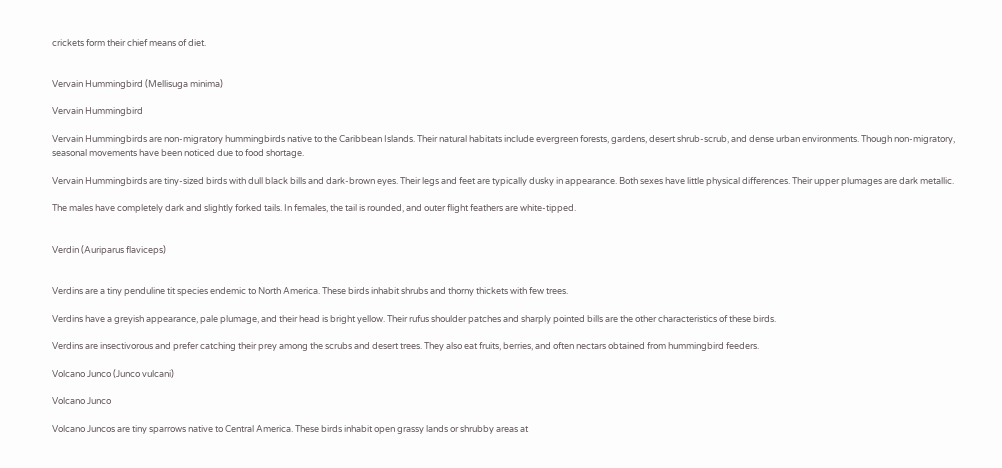crickets form their chief means of diet.


Vervain Hummingbird (Mellisuga minima)

Vervain Hummingbird

Vervain Hummingbirds are non-migratory hummingbirds native to the Caribbean Islands. Their natural habitats include evergreen forests, gardens, desert shrub-scrub, and dense urban environments. Though non-migratory, seasonal movements have been noticed due to food shortage.

Vervain Hummingbirds are tiny-sized birds with dull black bills and dark-brown eyes. Their legs and feet are typically dusky in appearance. Both sexes have little physical differences. Their upper plumages are dark metallic.

The males have completely dark and slightly forked tails. In females, the tail is rounded, and outer flight feathers are white-tipped.


Verdin (Auriparus flaviceps)


Verdins are a tiny penduline tit species endemic to North America. These birds inhabit shrubs and thorny thickets with few trees.

Verdins have a greyish appearance, pale plumage, and their head is bright yellow. Their rufus shoulder patches and sharply pointed bills are the other characteristics of these birds.

Verdins are insectivorous and prefer catching their prey among the scrubs and desert trees. They also eat fruits, berries, and often nectars obtained from hummingbird feeders.

Volcano Junco (Junco vulcani)

Volcano Junco

Volcano Juncos are tiny sparrows native to Central America. These birds inhabit open grassy lands or shrubby areas at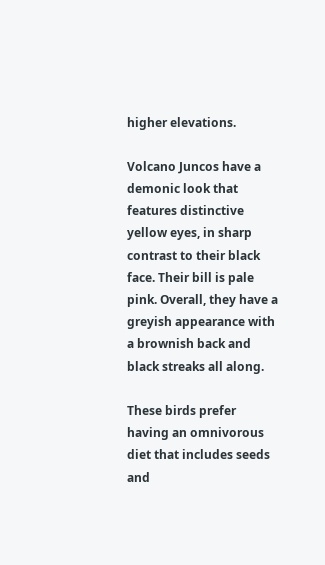higher elevations.

Volcano Juncos have a demonic look that features distinctive yellow eyes, in sharp contrast to their black face. Their bill is pale pink. Overall, they have a greyish appearance with a brownish back and black streaks all along.

These birds prefer having an omnivorous diet that includes seeds and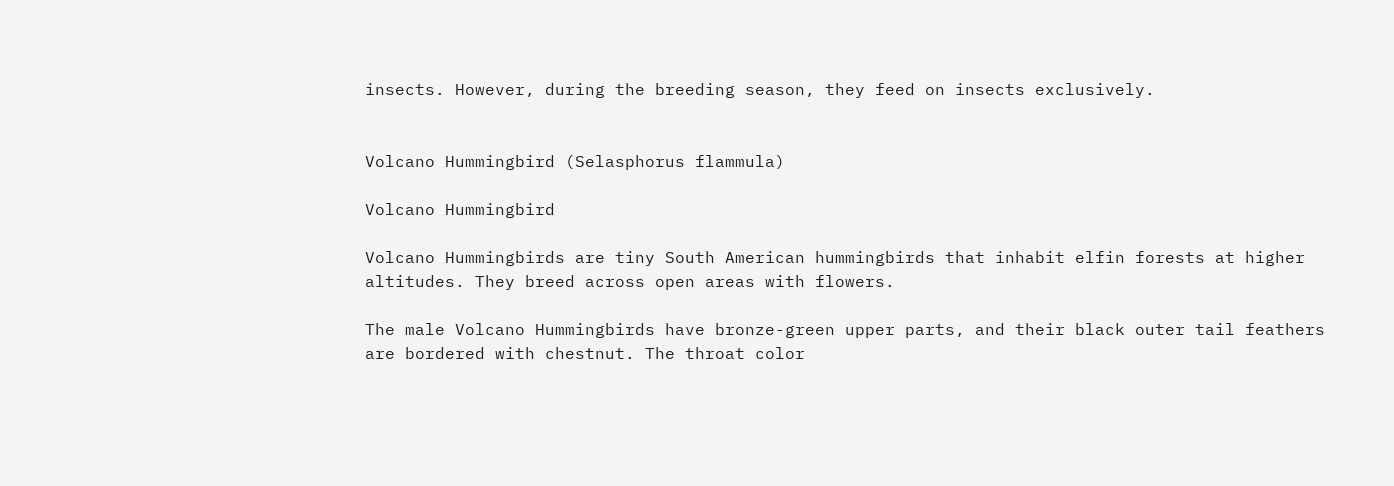insects. However, during the breeding season, they feed on insects exclusively.


Volcano Hummingbird (Selasphorus flammula)

Volcano Hummingbird

Volcano Hummingbirds are tiny South American hummingbirds that inhabit elfin forests at higher altitudes. They breed across open areas with flowers.

The male Volcano Hummingbirds have bronze-green upper parts, and their black outer tail feathers are bordered with chestnut. The throat color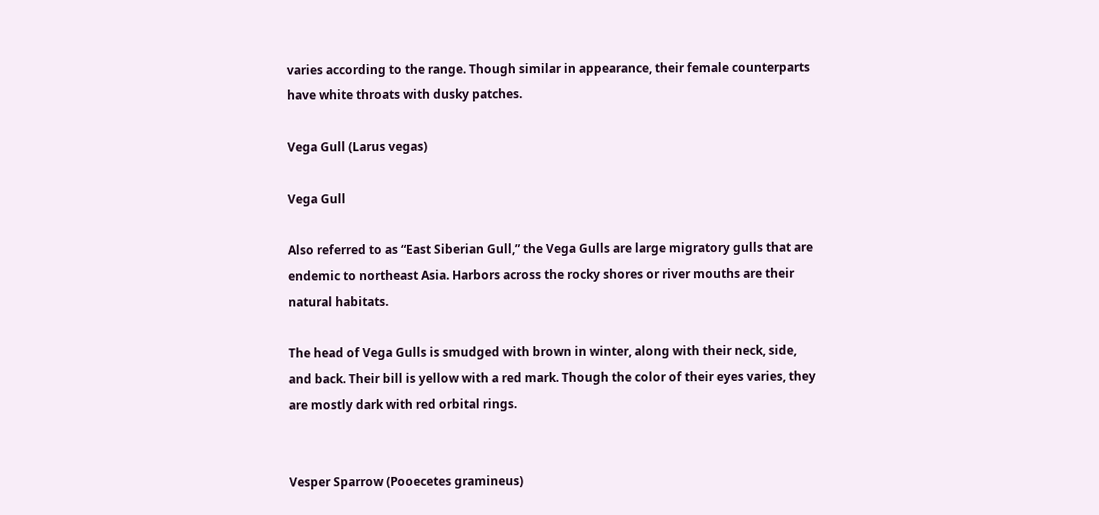varies according to the range. Though similar in appearance, their female counterparts have white throats with dusky patches.

Vega Gull (Larus vegas)

Vega Gull

Also referred to as “East Siberian Gull,” the Vega Gulls are large migratory gulls that are endemic to northeast Asia. Harbors across the rocky shores or river mouths are their natural habitats.

The head of Vega Gulls is smudged with brown in winter, along with their neck, side, and back. Their bill is yellow with a red mark. Though the color of their eyes varies, they are mostly dark with red orbital rings.


Vesper Sparrow (Pooecetes gramineus)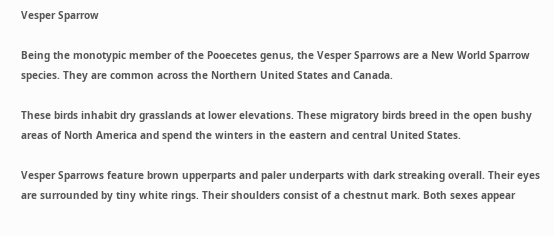Vesper Sparrow

Being the monotypic member of the Pooecetes genus, the Vesper Sparrows are a New World Sparrow species. They are common across the Northern United States and Canada.

These birds inhabit dry grasslands at lower elevations. These migratory birds breed in the open bushy areas of North America and spend the winters in the eastern and central United States.

Vesper Sparrows feature brown upperparts and paler underparts with dark streaking overall. Their eyes are surrounded by tiny white rings. Their shoulders consist of a chestnut mark. Both sexes appear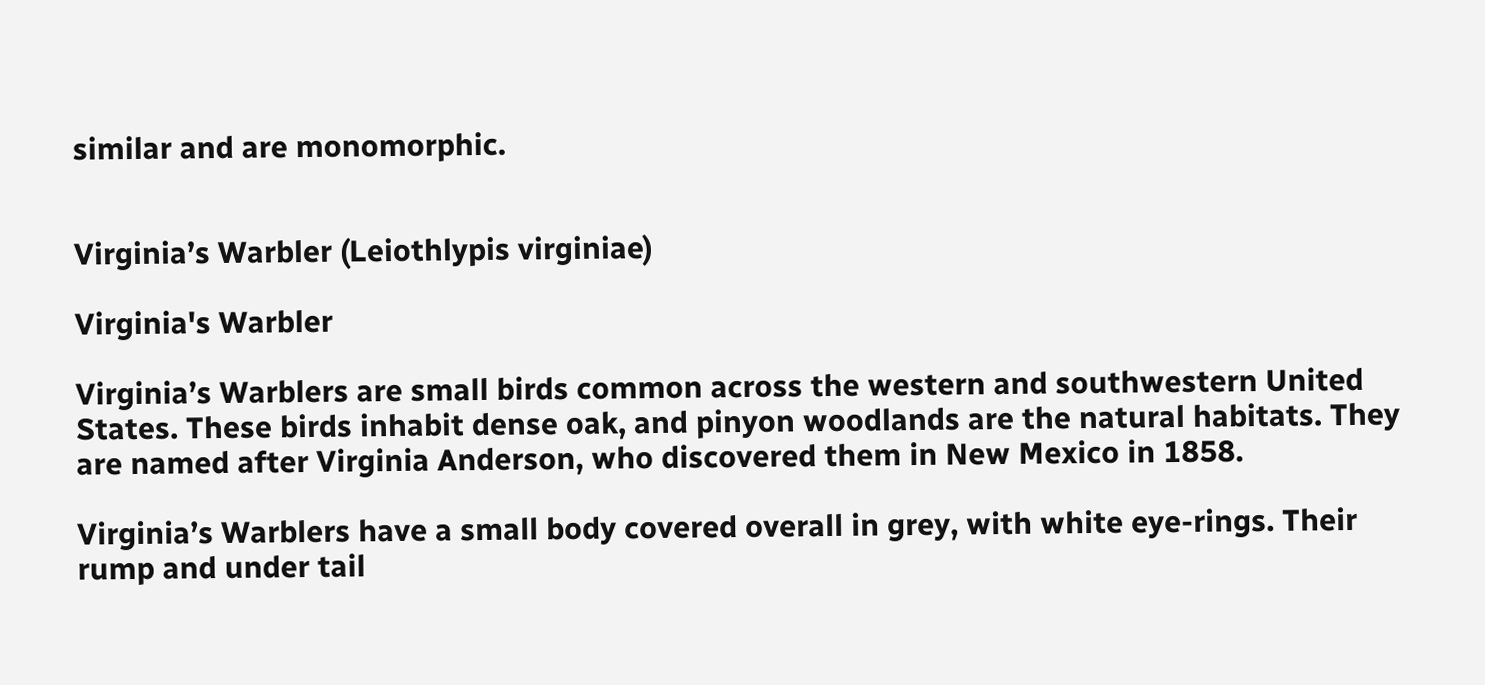similar and are monomorphic.


Virginia’s Warbler (Leiothlypis virginiae)

Virginia's Warbler

Virginia’s Warblers are small birds common across the western and southwestern United States. These birds inhabit dense oak, and pinyon woodlands are the natural habitats. They are named after Virginia Anderson, who discovered them in New Mexico in 1858.

Virginia’s Warblers have a small body covered overall in grey, with white eye-rings. Their rump and under tail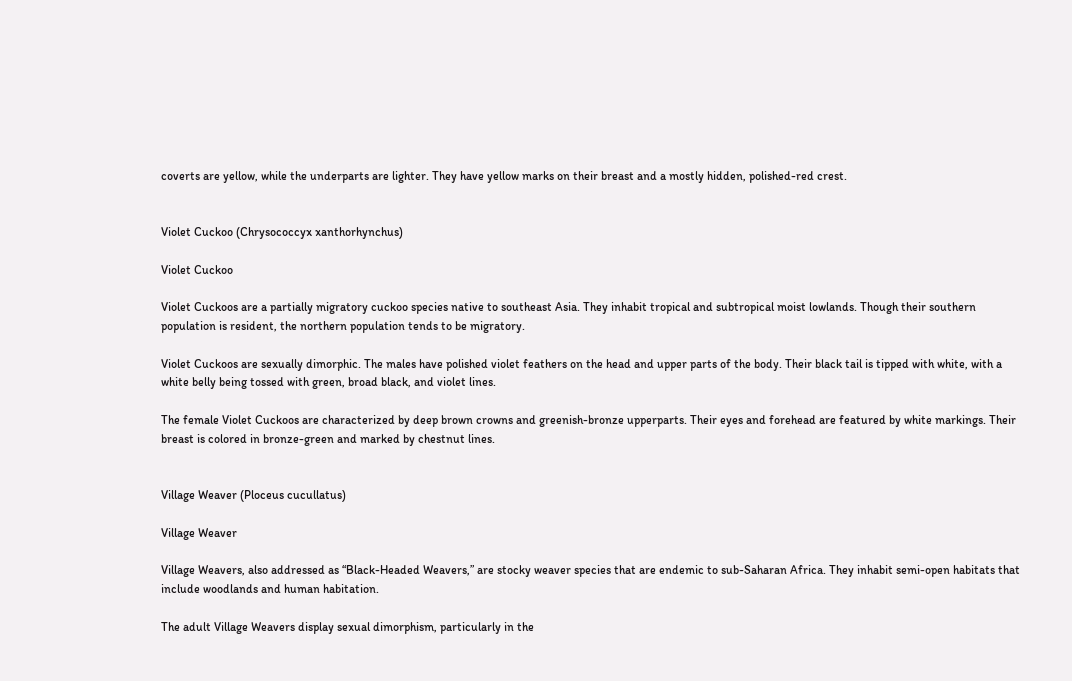coverts are yellow, while the underparts are lighter. They have yellow marks on their breast and a mostly hidden, polished-red crest.


Violet Cuckoo (Chrysococcyx xanthorhynchus)

Violet Cuckoo

Violet Cuckoos are a partially migratory cuckoo species native to southeast Asia. They inhabit tropical and subtropical moist lowlands. Though their southern population is resident, the northern population tends to be migratory.

Violet Cuckoos are sexually dimorphic. The males have polished violet feathers on the head and upper parts of the body. Their black tail is tipped with white, with a white belly being tossed with green, broad black, and violet lines.

The female Violet Cuckoos are characterized by deep brown crowns and greenish-bronze upperparts. Their eyes and forehead are featured by white markings. Their breast is colored in bronze-green and marked by chestnut lines.


Village Weaver (Ploceus cucullatus)

Village Weaver

Village Weavers, also addressed as “Black-Headed Weavers,” are stocky weaver species that are endemic to sub-Saharan Africa. They inhabit semi-open habitats that include woodlands and human habitation.

The adult Village Weavers display sexual dimorphism, particularly in the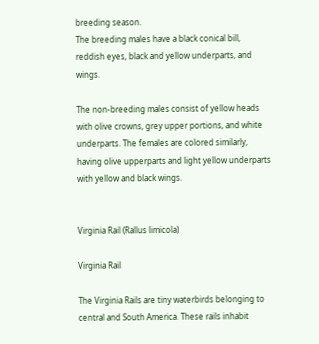breeding season.
The breeding males have a black conical bill, reddish eyes, black and yellow underparts, and wings.

The non-breeding males consist of yellow heads with olive crowns, grey upper portions, and white underparts. The females are colored similarly, having olive upperparts and light yellow underparts with yellow and black wings.


Virginia Rail (Rallus limicola)

Virginia Rail

The Virginia Rails are tiny waterbirds belonging to central and South America. These rails inhabit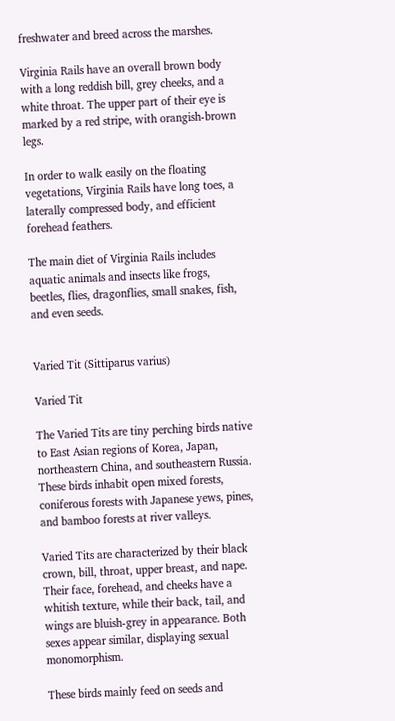freshwater and breed across the marshes.

Virginia Rails have an overall brown body with a long reddish bill, grey cheeks, and a white throat. The upper part of their eye is marked by a red stripe, with orangish-brown legs.

In order to walk easily on the floating vegetations, Virginia Rails have long toes, a laterally compressed body, and efficient forehead feathers.

The main diet of Virginia Rails includes aquatic animals and insects like frogs, beetles, flies, dragonflies, small snakes, fish, and even seeds.


Varied Tit (Sittiparus varius)

Varied Tit

The Varied Tits are tiny perching birds native to East Asian regions of Korea, Japan, northeastern China, and southeastern Russia. These birds inhabit open mixed forests, coniferous forests with Japanese yews, pines, and bamboo forests at river valleys.

Varied Tits are characterized by their black crown, bill, throat, upper breast, and nape. Their face, forehead, and cheeks have a whitish texture, while their back, tail, and wings are bluish-grey in appearance. Both sexes appear similar, displaying sexual monomorphism.

These birds mainly feed on seeds and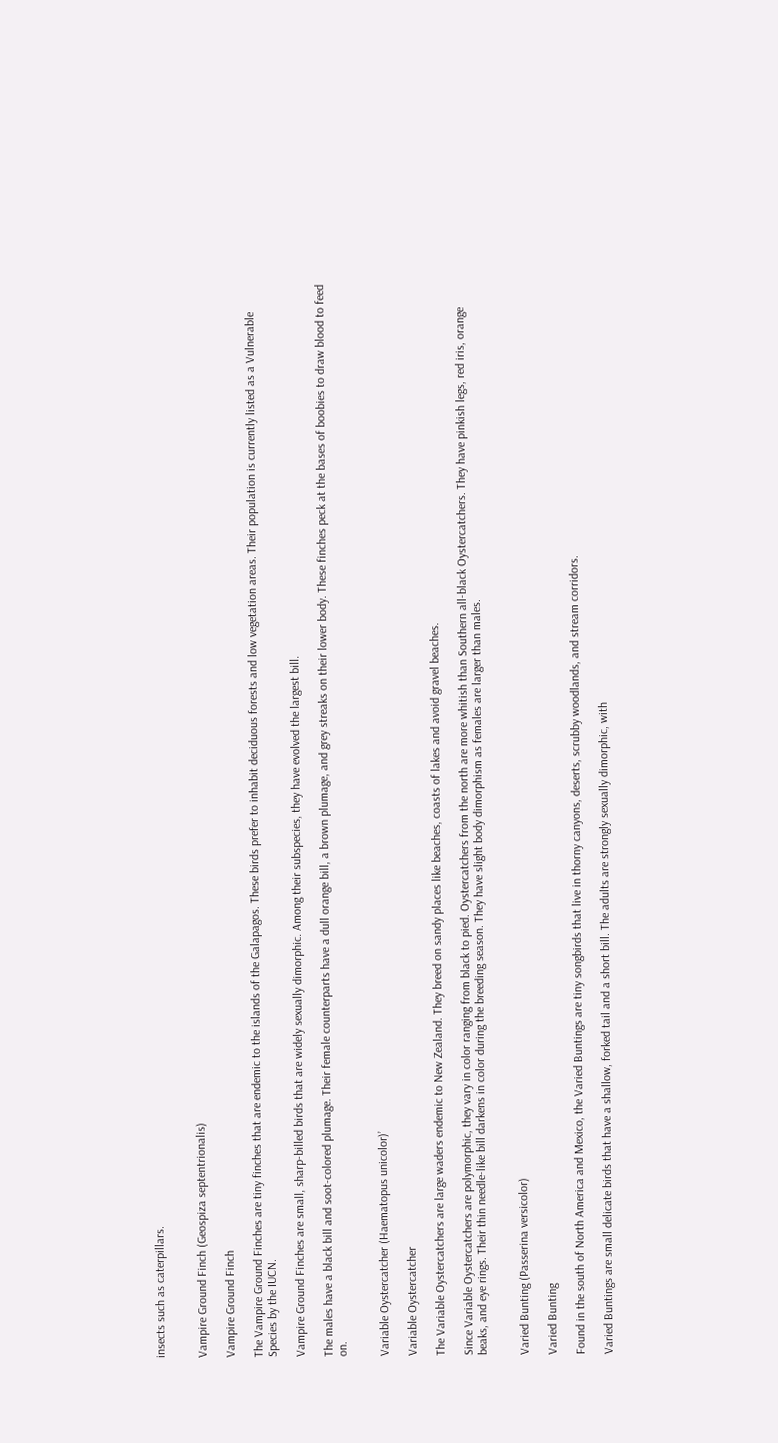insects such as caterpillars.


Vampire Ground Finch (Geospiza septentrionalis)

Vampire Ground Finch

The Vampire Ground Finches are tiny finches that are endemic to the islands of the Galapagos. These birds prefer to inhabit deciduous forests and low vegetation areas. Their population is currently listed as a Vulnerable Species by the IUCN.

Vampire Ground Finches are small, sharp-billed birds that are widely sexually dimorphic. Among their subspecies, they have evolved the largest bill.

The males have a black bill and soot-colored plumage. Their female counterparts have a dull orange bill, a brown plumage, and grey streaks on their lower body. These finches peck at the bases of boobies to draw blood to feed on.


Variable Oystercatcher (Haematopus unicolor)’

Variable Oystercatcher

The Variable Oystercatchers are large waders endemic to New Zealand. They breed on sandy places like beaches, coasts of lakes and avoid gravel beaches.

Since Variable Oystercatchers are polymorphic, they vary in color ranging from black to pied. Oystercatchers from the north are more whitish than Southern all-black Oystercatchers. They have pinkish legs, red iris, orange beaks, and eye rings. Their thin needle-like bill darkens in color during the breeding season. They have slight body dimorphism as females are larger than males.


Varied Bunting (Passerina versicolor)

Varied Bunting

Found in the south of North America and Mexico, the Varied Buntings are tiny songbirds that live in thorny canyons, deserts, scrubby woodlands, and stream corridors.

Varied Buntings are small delicate birds that have a shallow, forked tail and a short bill. The adults are strongly sexually dimorphic, with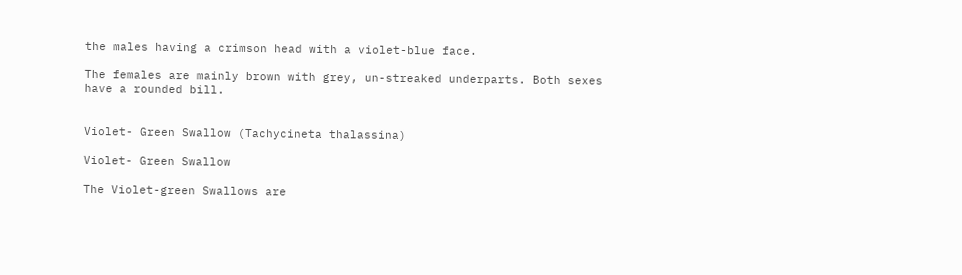the males having a crimson head with a violet-blue face.

The females are mainly brown with grey, un-streaked underparts. Both sexes have a rounded bill.


Violet- Green Swallow (Tachycineta thalassina)

Violet- Green Swallow

The Violet-green Swallows are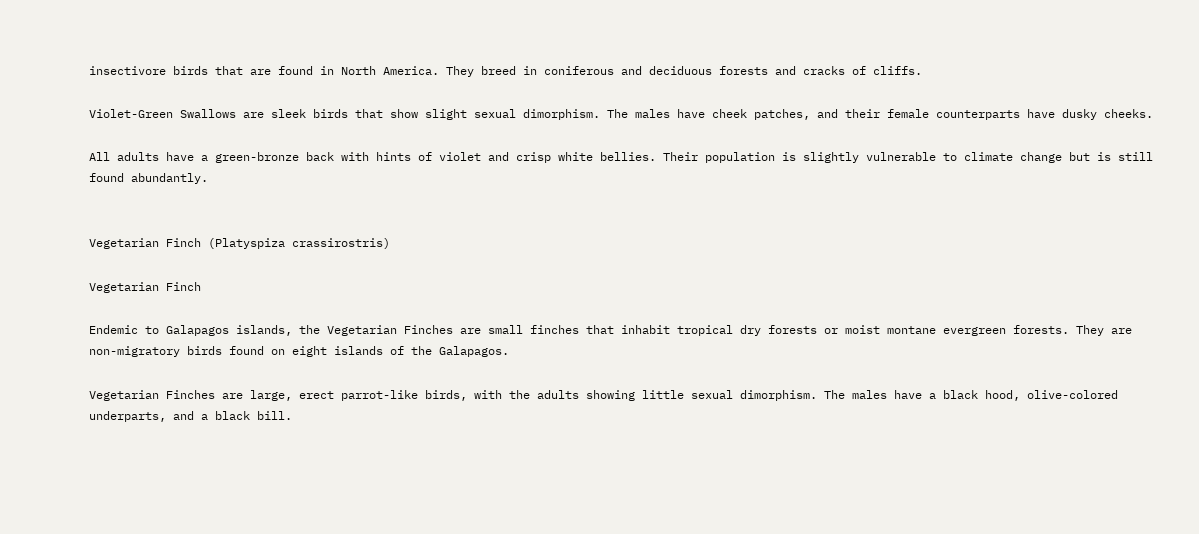insectivore birds that are found in North America. They breed in coniferous and deciduous forests and cracks of cliffs.

Violet-Green Swallows are sleek birds that show slight sexual dimorphism. The males have cheek patches, and their female counterparts have dusky cheeks.

All adults have a green-bronze back with hints of violet and crisp white bellies. Their population is slightly vulnerable to climate change but is still found abundantly.


Vegetarian Finch (Platyspiza crassirostris)

Vegetarian Finch

Endemic to Galapagos islands, the Vegetarian Finches are small finches that inhabit tropical dry forests or moist montane evergreen forests. They are non-migratory birds found on eight islands of the Galapagos.

Vegetarian Finches are large, erect parrot-like birds, with the adults showing little sexual dimorphism. The males have a black hood, olive-colored underparts, and a black bill.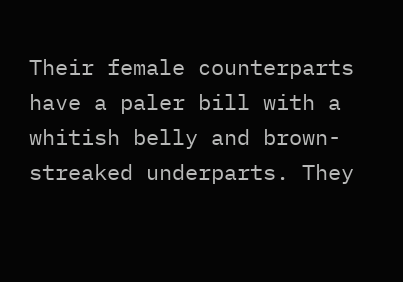Their female counterparts have a paler bill with a whitish belly and brown-streaked underparts. They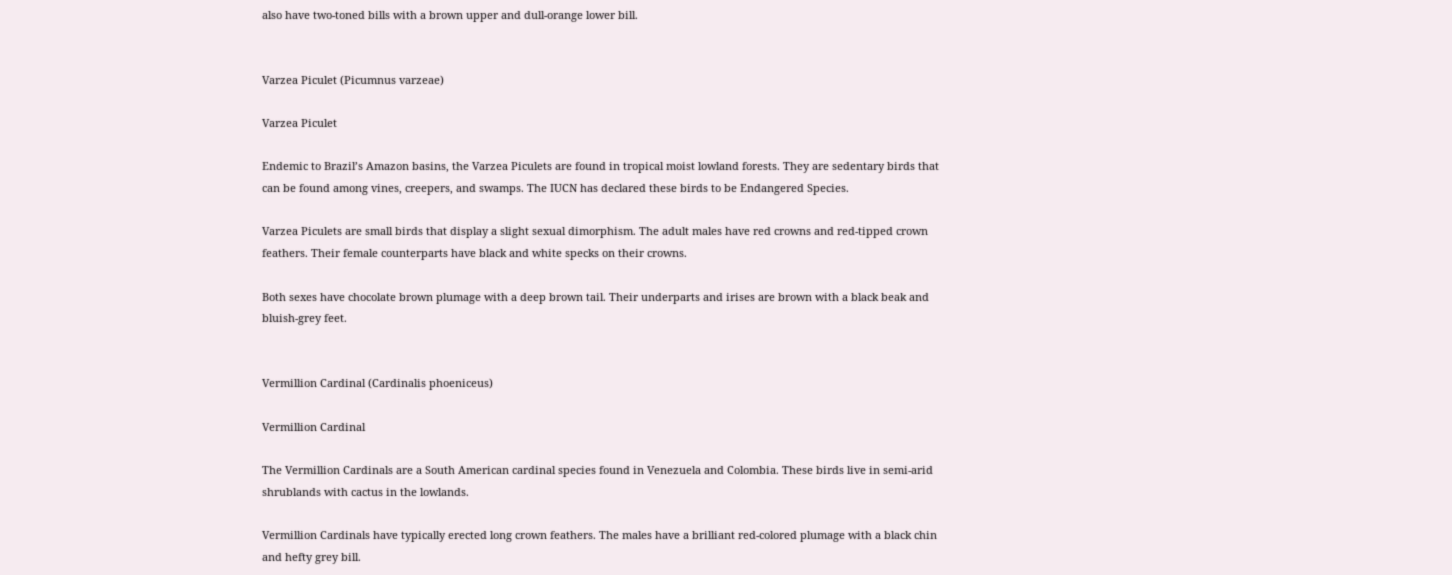also have two-toned bills with a brown upper and dull-orange lower bill.


Varzea Piculet (Picumnus varzeae)

Varzea Piculet

Endemic to Brazil’s Amazon basins, the Varzea Piculets are found in tropical moist lowland forests. They are sedentary birds that can be found among vines, creepers, and swamps. The IUCN has declared these birds to be Endangered Species.

Varzea Piculets are small birds that display a slight sexual dimorphism. The adult males have red crowns and red-tipped crown feathers. Their female counterparts have black and white specks on their crowns.

Both sexes have chocolate brown plumage with a deep brown tail. Their underparts and irises are brown with a black beak and bluish-grey feet.


Vermillion Cardinal (Cardinalis phoeniceus)

Vermillion Cardinal

The Vermillion Cardinals are a South American cardinal species found in Venezuela and Colombia. These birds live in semi-arid shrublands with cactus in the lowlands.

Vermillion Cardinals have typically erected long crown feathers. The males have a brilliant red-colored plumage with a black chin and hefty grey bill.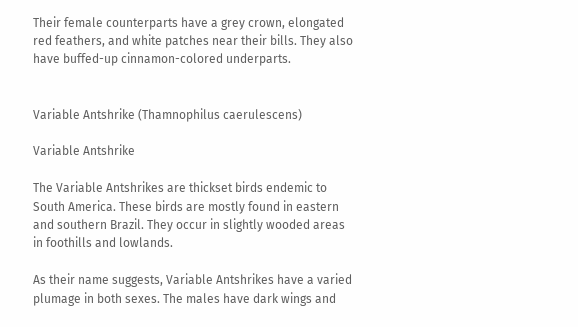Their female counterparts have a grey crown, elongated red feathers, and white patches near their bills. They also have buffed-up cinnamon-colored underparts.


Variable Antshrike (Thamnophilus caerulescens)

Variable Antshrike

The Variable Antshrikes are thickset birds endemic to South America. These birds are mostly found in eastern and southern Brazil. They occur in slightly wooded areas in foothills and lowlands.

As their name suggests, Variable Antshrikes have a varied plumage in both sexes. The males have dark wings and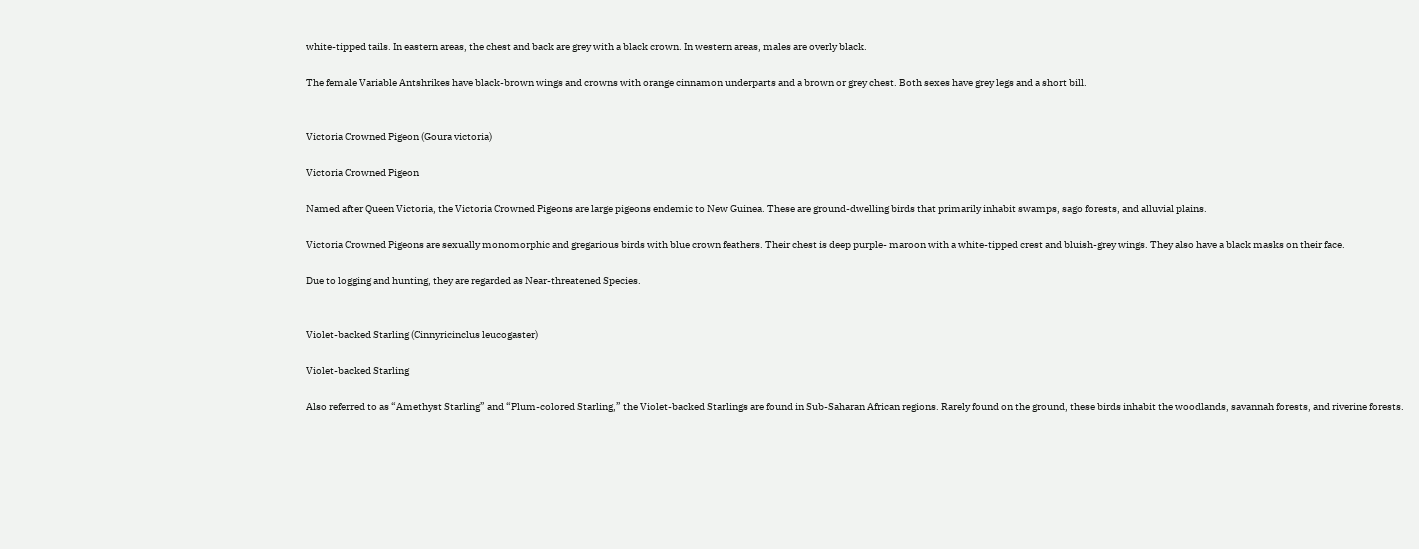white-tipped tails. In eastern areas, the chest and back are grey with a black crown. In western areas, males are overly black.

The female Variable Antshrikes have black-brown wings and crowns with orange cinnamon underparts and a brown or grey chest. Both sexes have grey legs and a short bill.


Victoria Crowned Pigeon (Goura victoria)

Victoria Crowned Pigeon

Named after Queen Victoria, the Victoria Crowned Pigeons are large pigeons endemic to New Guinea. These are ground-dwelling birds that primarily inhabit swamps, sago forests, and alluvial plains.

Victoria Crowned Pigeons are sexually monomorphic and gregarious birds with blue crown feathers. Their chest is deep purple- maroon with a white-tipped crest and bluish-grey wings. They also have a black masks on their face.

Due to logging and hunting, they are regarded as Near-threatened Species.


Violet-backed Starling (Cinnyricinclus leucogaster)

Violet-backed Starling

Also referred to as “Amethyst Starling” and “Plum-colored Starling,” the Violet-backed Starlings are found in Sub-Saharan African regions. Rarely found on the ground, these birds inhabit the woodlands, savannah forests, and riverine forests.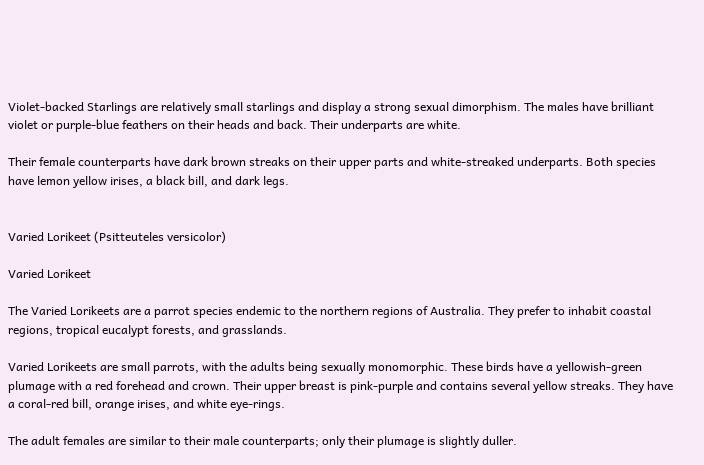Violet-backed Starlings are relatively small starlings and display a strong sexual dimorphism. The males have brilliant violet or purple-blue feathers on their heads and back. Their underparts are white.

Their female counterparts have dark brown streaks on their upper parts and white-streaked underparts. Both species have lemon yellow irises, a black bill, and dark legs.


Varied Lorikeet (Psitteuteles versicolor)

Varied Lorikeet

The Varied Lorikeets are a parrot species endemic to the northern regions of Australia. They prefer to inhabit coastal regions, tropical eucalypt forests, and grasslands.

Varied Lorikeets are small parrots, with the adults being sexually monomorphic. These birds have a yellowish-green plumage with a red forehead and crown. Their upper breast is pink-purple and contains several yellow streaks. They have a coral-red bill, orange irises, and white eye-rings.

The adult females are similar to their male counterparts; only their plumage is slightly duller.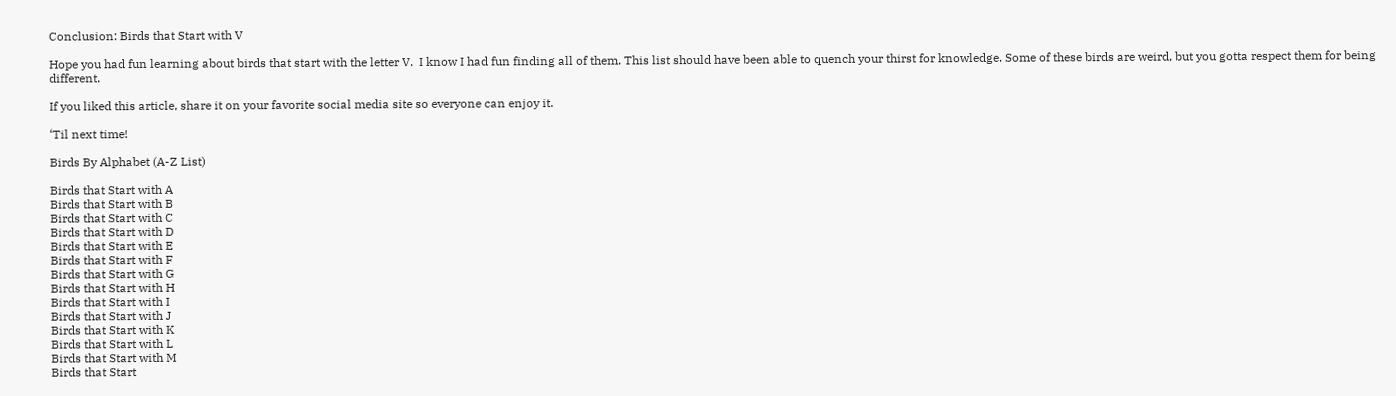Conclusion: Birds that Start with V

Hope you had fun learning about birds that start with the letter V.  I know I had fun finding all of them. This list should have been able to quench your thirst for knowledge. Some of these birds are weird, but you gotta respect them for being different.

If you liked this article, share it on your favorite social media site so everyone can enjoy it.

‘Til next time!

Birds By Alphabet (A-Z List)

Birds that Start with A
Birds that Start with B
Birds that Start with C
Birds that Start with D
Birds that Start with E
Birds that Start with F
Birds that Start with G
Birds that Start with H
Birds that Start with I
Birds that Start with J
Birds that Start with K
Birds that Start with L
Birds that Start with M
Birds that Start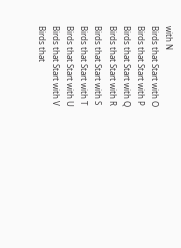with N
Birds that Start with O
Birds that Start with P
Birds that Start with Q
Birds that Start with R
Birds that Start with S
Birds that Start with T
Birds that Start with U
Birds that Start with V
Birds that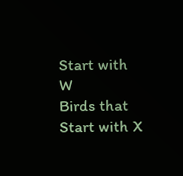Start with W
Birds that Start with X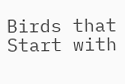Birds that Start with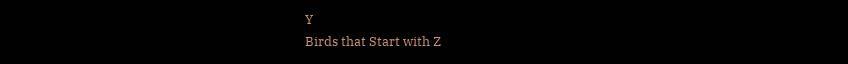Y
Birds that Start with Z